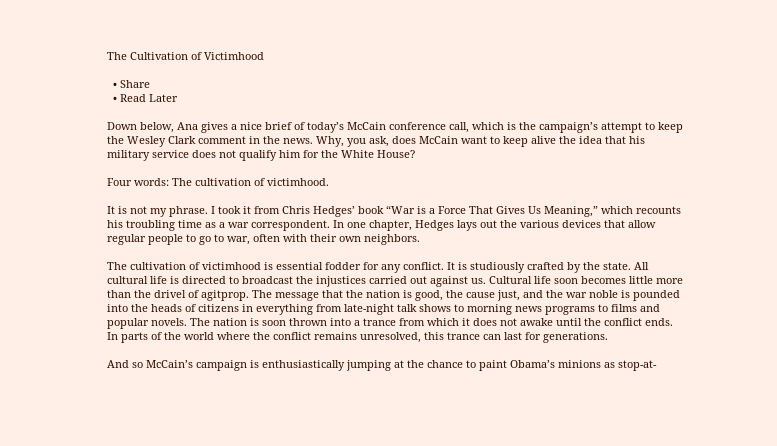The Cultivation of Victimhood

  • Share
  • Read Later

Down below, Ana gives a nice brief of today’s McCain conference call, which is the campaign’s attempt to keep the Wesley Clark comment in the news. Why, you ask, does McCain want to keep alive the idea that his military service does not qualify him for the White House?

Four words: The cultivation of victimhood.

It is not my phrase. I took it from Chris Hedges’ book “War is a Force That Gives Us Meaning,” which recounts his troubling time as a war correspondent. In one chapter, Hedges lays out the various devices that allow regular people to go to war, often with their own neighbors.

The cultivation of victimhood is essential fodder for any conflict. It is studiously crafted by the state. All cultural life is directed to broadcast the injustices carried out against us. Cultural life soon becomes little more than the drivel of agitprop. The message that the nation is good, the cause just, and the war noble is pounded into the heads of citizens in everything from late-night talk shows to morning news programs to films and popular novels. The nation is soon thrown into a trance from which it does not awake until the conflict ends. In parts of the world where the conflict remains unresolved, this trance can last for generations.

And so McCain’s campaign is enthusiastically jumping at the chance to paint Obama’s minions as stop-at-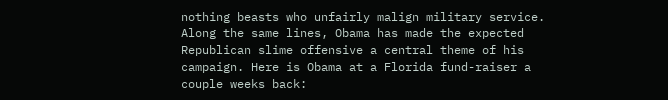nothing beasts who unfairly malign military service. Along the same lines, Obama has made the expected Republican slime offensive a central theme of his campaign. Here is Obama at a Florida fund-raiser a couple weeks back: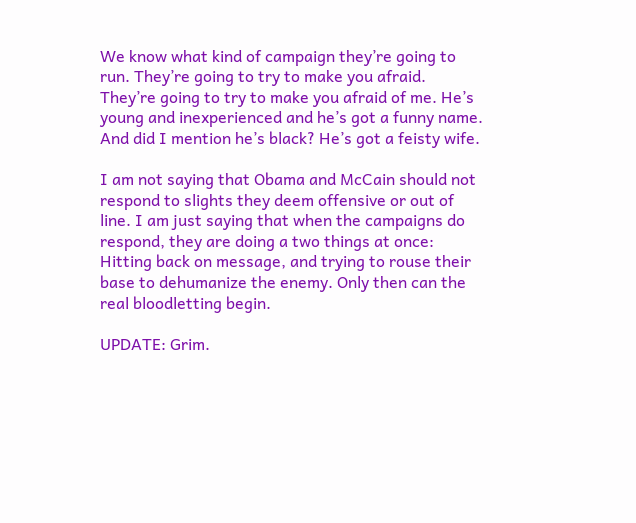We know what kind of campaign they’re going to run. They’re going to try to make you afraid. They’re going to try to make you afraid of me. He’s young and inexperienced and he’s got a funny name. And did I mention he’s black? He’s got a feisty wife.

I am not saying that Obama and McCain should not respond to slights they deem offensive or out of line. I am just saying that when the campaigns do respond, they are doing a two things at once: Hitting back on message, and trying to rouse their base to dehumanize the enemy. Only then can the real bloodletting begin.

UPDATE: Grim.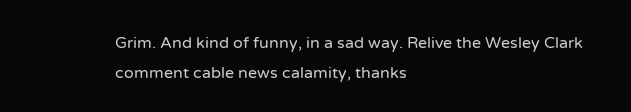Grim. And kind of funny, in a sad way. Relive the Wesley Clark comment cable news calamity, thanks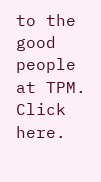to the good people at TPM. Click here.